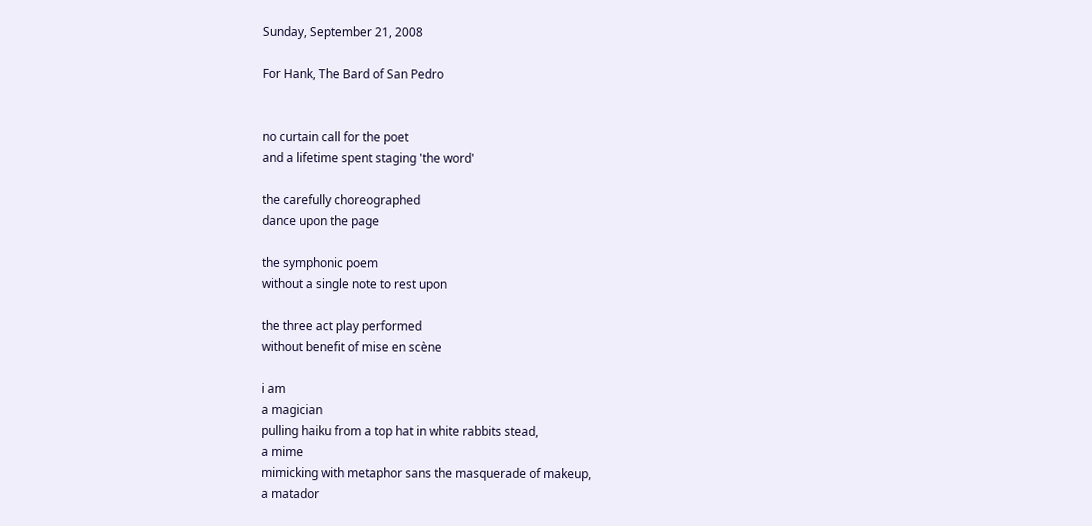Sunday, September 21, 2008

For Hank, The Bard of San Pedro


no curtain call for the poet
and a lifetime spent staging 'the word'

the carefully choreographed
dance upon the page

the symphonic poem
without a single note to rest upon

the three act play performed
without benefit of mise en scène

i am
a magician
pulling haiku from a top hat in white rabbits stead,
a mime
mimicking with metaphor sans the masquerade of makeup,
a matador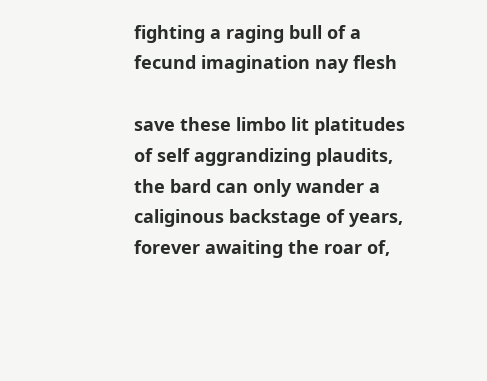fighting a raging bull of a fecund imagination nay flesh

save these limbo lit platitudes of self aggrandizing plaudits,
the bard can only wander a caliginous backstage of years,
forever awaiting the roar of,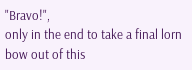"Bravo!",
only in the end to take a final lorn bow out of this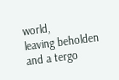world,
leaving beholden and a tergo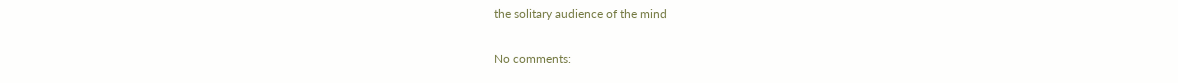the solitary audience of the mind

No comments: